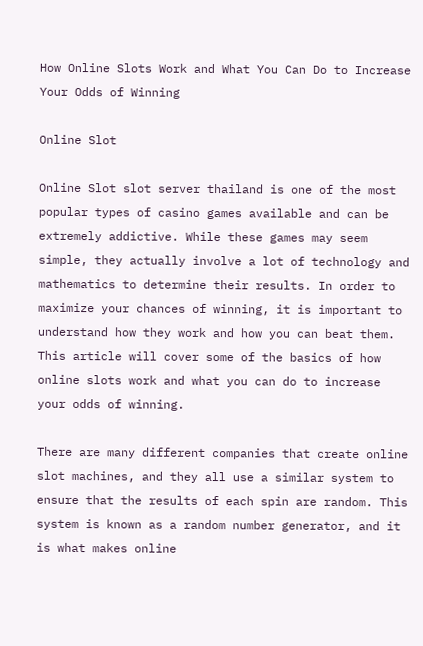How Online Slots Work and What You Can Do to Increase Your Odds of Winning

Online Slot

Online Slot slot server thailand is one of the most popular types of casino games available and can be extremely addictive. While these games may seem simple, they actually involve a lot of technology and mathematics to determine their results. In order to maximize your chances of winning, it is important to understand how they work and how you can beat them. This article will cover some of the basics of how online slots work and what you can do to increase your odds of winning.

There are many different companies that create online slot machines, and they all use a similar system to ensure that the results of each spin are random. This system is known as a random number generator, and it is what makes online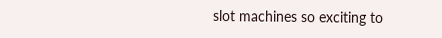slot machines so exciting to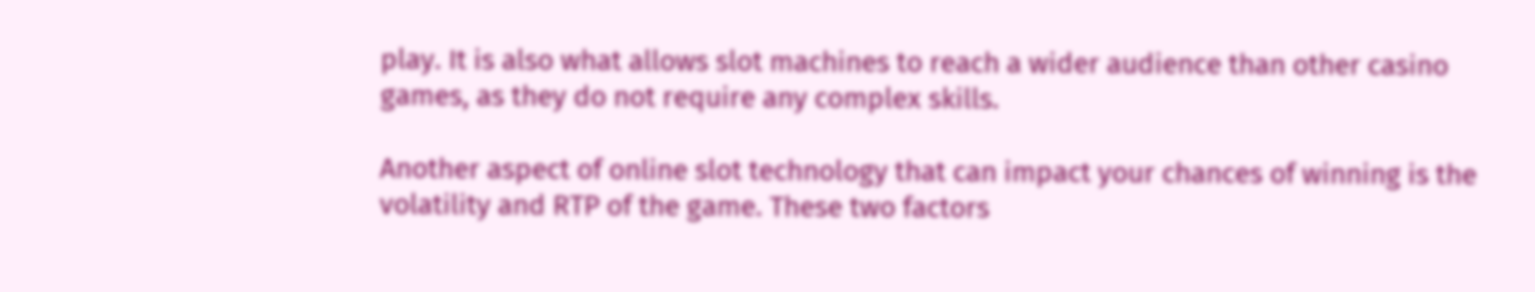play. It is also what allows slot machines to reach a wider audience than other casino games, as they do not require any complex skills.

Another aspect of online slot technology that can impact your chances of winning is the volatility and RTP of the game. These two factors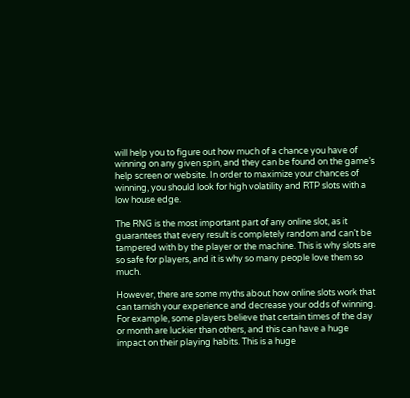will help you to figure out how much of a chance you have of winning on any given spin, and they can be found on the game’s help screen or website. In order to maximize your chances of winning, you should look for high volatility and RTP slots with a low house edge.

The RNG is the most important part of any online slot, as it guarantees that every result is completely random and can’t be tampered with by the player or the machine. This is why slots are so safe for players, and it is why so many people love them so much.

However, there are some myths about how online slots work that can tarnish your experience and decrease your odds of winning. For example, some players believe that certain times of the day or month are luckier than others, and this can have a huge impact on their playing habits. This is a huge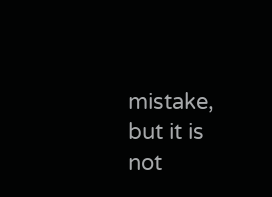mistake, but it is not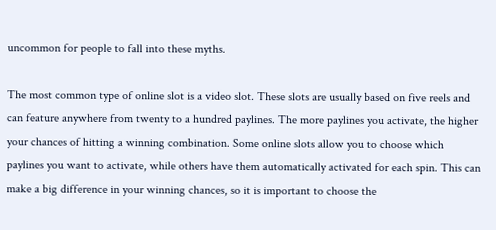uncommon for people to fall into these myths.

The most common type of online slot is a video slot. These slots are usually based on five reels and can feature anywhere from twenty to a hundred paylines. The more paylines you activate, the higher your chances of hitting a winning combination. Some online slots allow you to choose which paylines you want to activate, while others have them automatically activated for each spin. This can make a big difference in your winning chances, so it is important to choose the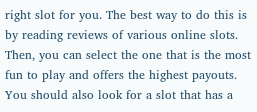right slot for you. The best way to do this is by reading reviews of various online slots. Then, you can select the one that is the most fun to play and offers the highest payouts. You should also look for a slot that has a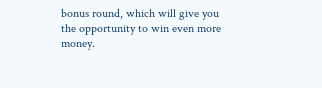bonus round, which will give you the opportunity to win even more money.